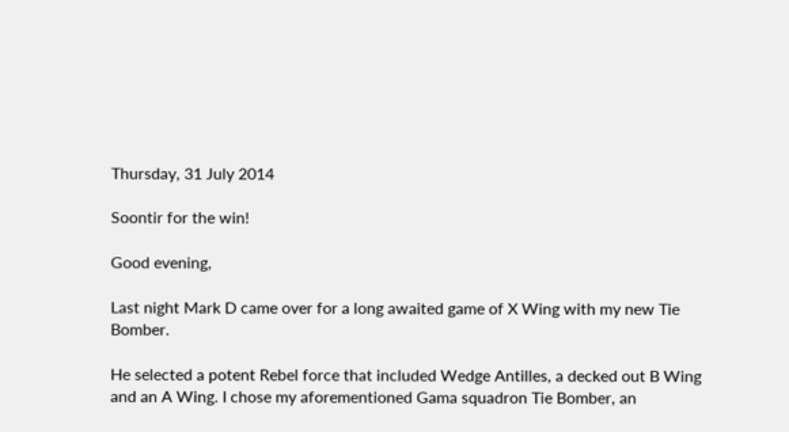Thursday, 31 July 2014

Soontir for the win!

Good evening,

Last night Mark D came over for a long awaited game of X Wing with my new Tie Bomber.

He selected a potent Rebel force that included Wedge Antilles, a decked out B Wing and an A Wing. I chose my aforementioned Gama squadron Tie Bomber, an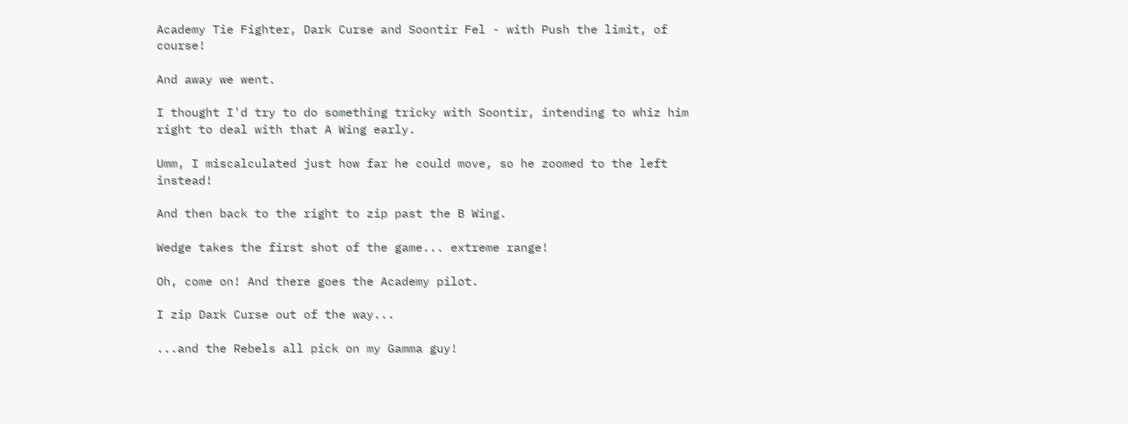Academy Tie Fighter, Dark Curse and Soontir Fel - with Push the limit, of course!

And away we went.

I thought I'd try to do something tricky with Soontir, intending to whiz him right to deal with that A Wing early.

Umm, I miscalculated just how far he could move, so he zoomed to the left instead!

And then back to the right to zip past the B Wing.

Wedge takes the first shot of the game... extreme range!

Oh, come on! And there goes the Academy pilot.

I zip Dark Curse out of the way...

...and the Rebels all pick on my Gamma guy!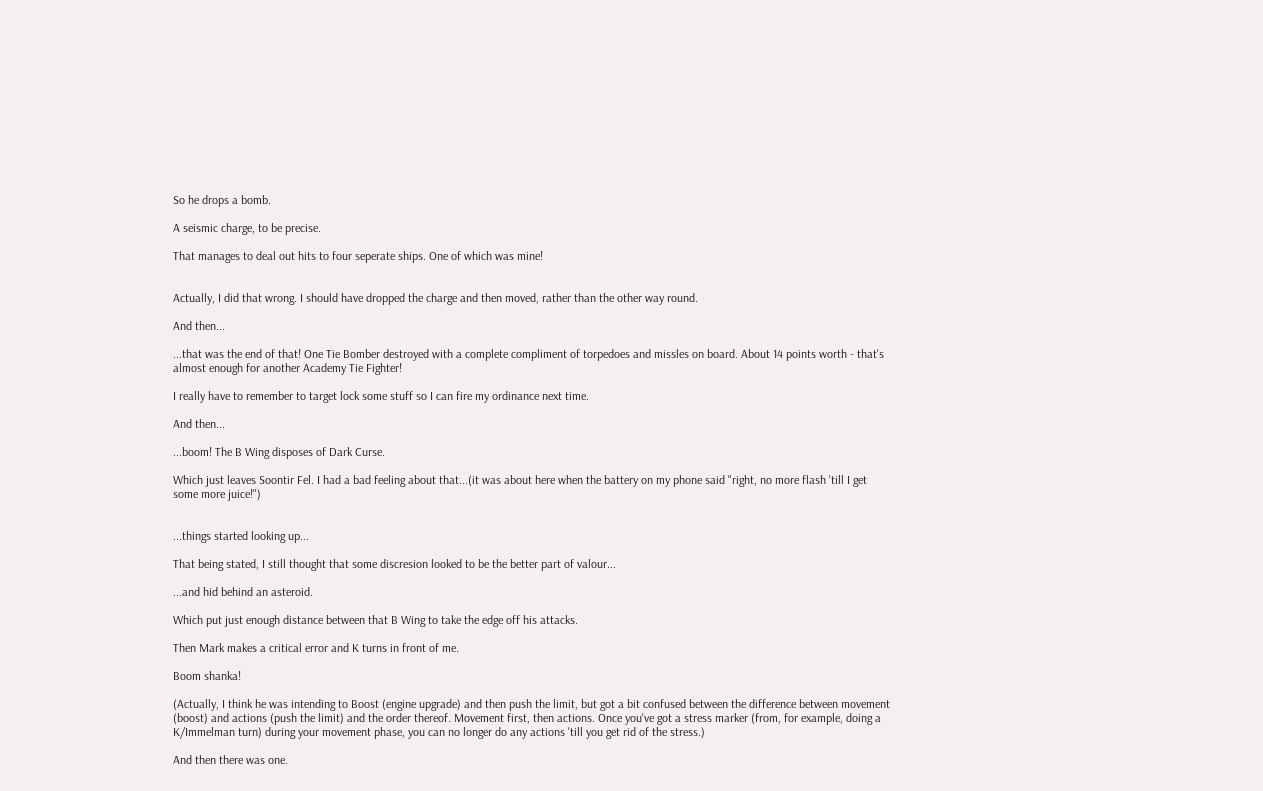So he drops a bomb.

A seismic charge, to be precise.

That manages to deal out hits to four seperate ships. One of which was mine!


Actually, I did that wrong. I should have dropped the charge and then moved, rather than the other way round.

And then...

...that was the end of that! One Tie Bomber destroyed with a complete compliment of torpedoes and missles on board. About 14 points worth - that's almost enough for another Academy Tie Fighter!

I really have to remember to target lock some stuff so I can fire my ordinance next time.

And then...

...boom! The B Wing disposes of Dark Curse.

Which just leaves Soontir Fel. I had a bad feeling about that...(it was about here when the battery on my phone said "right, no more flash 'till I get some more juice!")


...things started looking up...

That being stated, I still thought that some discresion looked to be the better part of valour...

...and hid behind an asteroid.

Which put just enough distance between that B Wing to take the edge off his attacks.

Then Mark makes a critical error and K turns in front of me.

Boom shanka!

(Actually, I think he was intending to Boost (engine upgrade) and then push the limit, but got a bit confused between the difference between movement (boost) and actions (push the limit) and the order thereof. Movement first, then actions. Once you've got a stress marker (from, for example, doing a K/Immelman turn) during your movement phase, you can no longer do any actions 'till you get rid of the stress.)

And then there was one.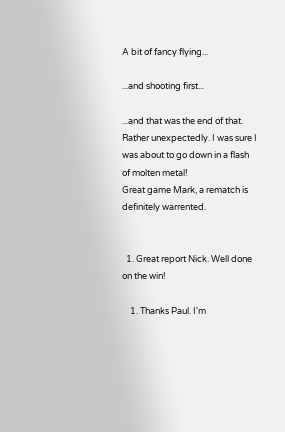A bit of fancy flying...

...and shooting first...

...and that was the end of that.
Rather unexpectedly. I was sure I was about to go down in a flash of molten metal!
Great game Mark, a rematch is definitely warrented.


  1. Great report Nick. Well done on the win!

    1. Thanks Paul. I'm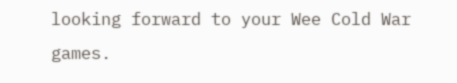looking forward to your Wee Cold War games.